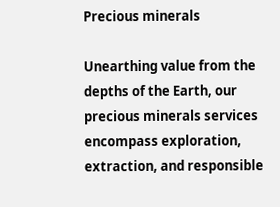Precious minerals

Unearthing value from the depths of the Earth, our precious minerals services encompass exploration, extraction, and responsible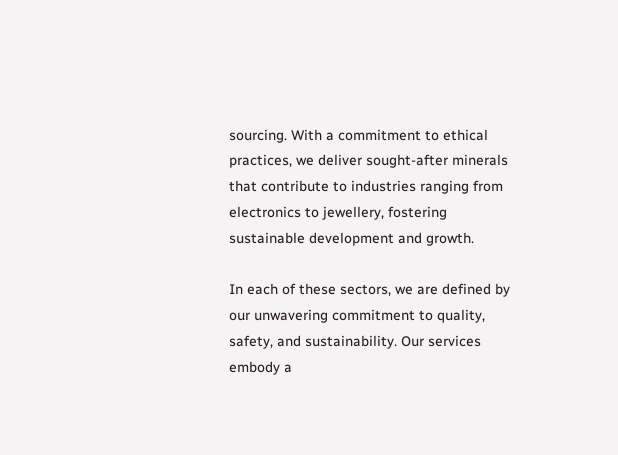sourcing. With a commitment to ethical practices, we deliver sought-after minerals that contribute to industries ranging from electronics to jewellery, fostering sustainable development and growth.

In each of these sectors, we are defined by our unwavering commitment to quality, safety, and sustainability. Our services embody a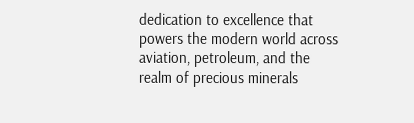dedication to excellence that powers the modern world across aviation, petroleum, and the realm of precious minerals